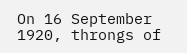On 16 September 1920, throngs of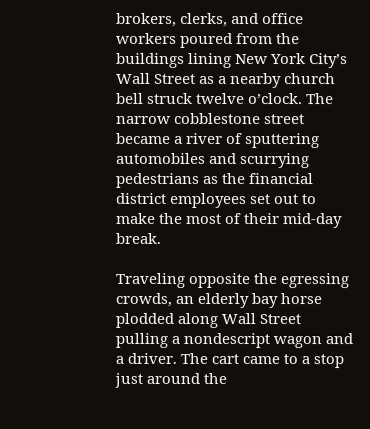brokers, clerks, and office workers poured from the buildings lining New York City’s Wall Street as a nearby church bell struck twelve o’clock. The narrow cobblestone street became a river of sputtering automobiles and scurrying pedestrians as the financial district employees set out to make the most of their mid-day break.

Traveling opposite the egressing crowds, an elderly bay horse plodded along Wall Street pulling a nondescript wagon and a driver. The cart came to a stop just around the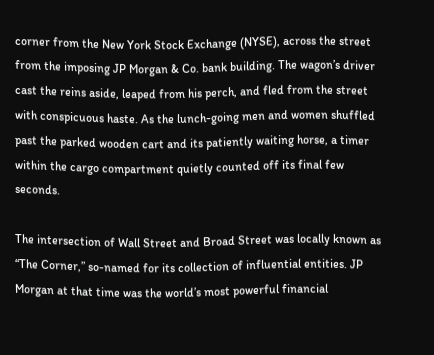corner from the New York Stock Exchange (NYSE), across the street from the imposing JP Morgan & Co. bank building. The wagon’s driver cast the reins aside, leaped from his perch, and fled from the street with conspicuous haste. As the lunch-going men and women shuffled past the parked wooden cart and its patiently waiting horse, a timer within the cargo compartment quietly counted off its final few seconds.

The intersection of Wall Street and Broad Street was locally known as “The Corner,” so-named for its collection of influential entities. JP Morgan at that time was the world’s most powerful financial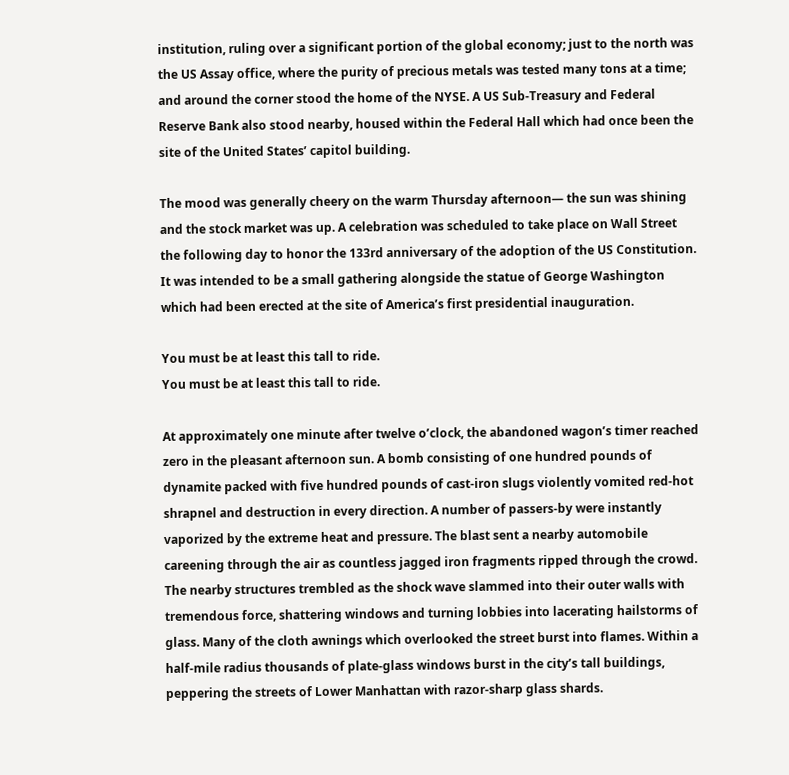institution, ruling over a significant portion of the global economy; just to the north was the US Assay office, where the purity of precious metals was tested many tons at a time; and around the corner stood the home of the NYSE. A US Sub-Treasury and Federal Reserve Bank also stood nearby, housed within the Federal Hall which had once been the site of the United States’ capitol building.

The mood was generally cheery on the warm Thursday afternoon— the sun was shining and the stock market was up. A celebration was scheduled to take place on Wall Street the following day to honor the 133rd anniversary of the adoption of the US Constitution. It was intended to be a small gathering alongside the statue of George Washington which had been erected at the site of America’s first presidential inauguration.

You must be at least this tall to ride.
You must be at least this tall to ride.

At approximately one minute after twelve o’clock, the abandoned wagon’s timer reached zero in the pleasant afternoon sun. A bomb consisting of one hundred pounds of dynamite packed with five hundred pounds of cast-iron slugs violently vomited red-hot shrapnel and destruction in every direction. A number of passers-by were instantly vaporized by the extreme heat and pressure. The blast sent a nearby automobile careening through the air as countless jagged iron fragments ripped through the crowd. The nearby structures trembled as the shock wave slammed into their outer walls with tremendous force, shattering windows and turning lobbies into lacerating hailstorms of glass. Many of the cloth awnings which overlooked the street burst into flames. Within a half-mile radius thousands of plate-glass windows burst in the city’s tall buildings, peppering the streets of Lower Manhattan with razor-sharp glass shards.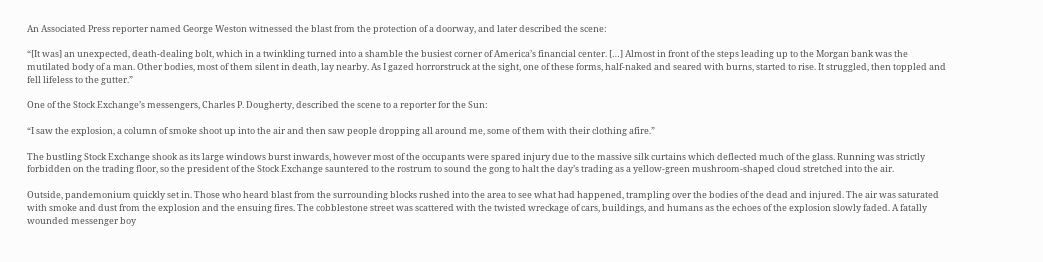An Associated Press reporter named George Weston witnessed the blast from the protection of a doorway, and later described the scene:

“[It was] an unexpected, death-dealing bolt, which in a twinkling turned into a shamble the busiest corner of America’s financial center. […] Almost in front of the steps leading up to the Morgan bank was the mutilated body of a man. Other bodies, most of them silent in death, lay nearby. As I gazed horrorstruck at the sight, one of these forms, half-naked and seared with burns, started to rise. It struggled, then toppled and fell lifeless to the gutter.”

One of the Stock Exchange’s messengers, Charles P. Dougherty, described the scene to a reporter for the Sun:

“I saw the explosion, a column of smoke shoot up into the air and then saw people dropping all around me, some of them with their clothing afire.”

The bustling Stock Exchange shook as its large windows burst inwards, however most of the occupants were spared injury due to the massive silk curtains which deflected much of the glass. Running was strictly forbidden on the trading floor, so the president of the Stock Exchange sauntered to the rostrum to sound the gong to halt the day’s trading as a yellow-green mushroom-shaped cloud stretched into the air.

Outside, pandemonium quickly set in. Those who heard blast from the surrounding blocks rushed into the area to see what had happened, trampling over the bodies of the dead and injured. The air was saturated with smoke and dust from the explosion and the ensuing fires. The cobblestone street was scattered with the twisted wreckage of cars, buildings, and humans as the echoes of the explosion slowly faded. A fatally wounded messenger boy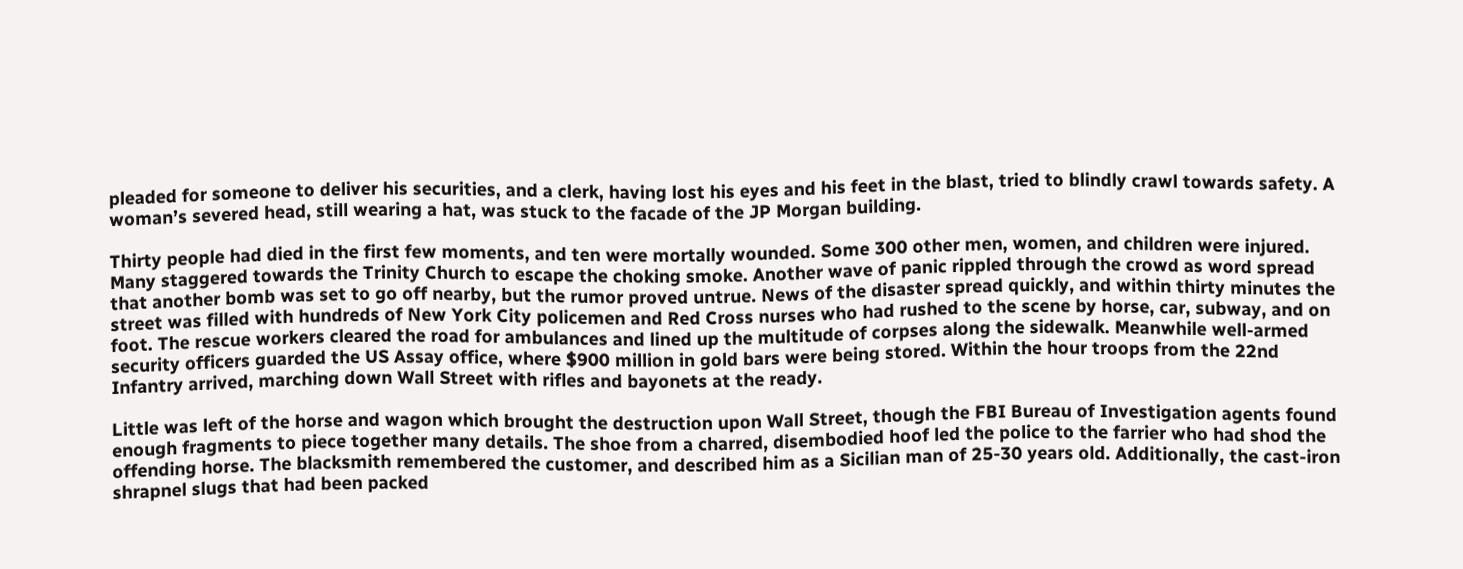pleaded for someone to deliver his securities, and a clerk, having lost his eyes and his feet in the blast, tried to blindly crawl towards safety. A woman’s severed head, still wearing a hat, was stuck to the facade of the JP Morgan building.

Thirty people had died in the first few moments, and ten were mortally wounded. Some 300 other men, women, and children were injured. Many staggered towards the Trinity Church to escape the choking smoke. Another wave of panic rippled through the crowd as word spread that another bomb was set to go off nearby, but the rumor proved untrue. News of the disaster spread quickly, and within thirty minutes the street was filled with hundreds of New York City policemen and Red Cross nurses who had rushed to the scene by horse, car, subway, and on foot. The rescue workers cleared the road for ambulances and lined up the multitude of corpses along the sidewalk. Meanwhile well-armed security officers guarded the US Assay office, where $900 million in gold bars were being stored. Within the hour troops from the 22nd Infantry arrived, marching down Wall Street with rifles and bayonets at the ready.

Little was left of the horse and wagon which brought the destruction upon Wall Street, though the FBI Bureau of Investigation agents found enough fragments to piece together many details. The shoe from a charred, disembodied hoof led the police to the farrier who had shod the offending horse. The blacksmith remembered the customer, and described him as a Sicilian man of 25-30 years old. Additionally, the cast-iron shrapnel slugs that had been packed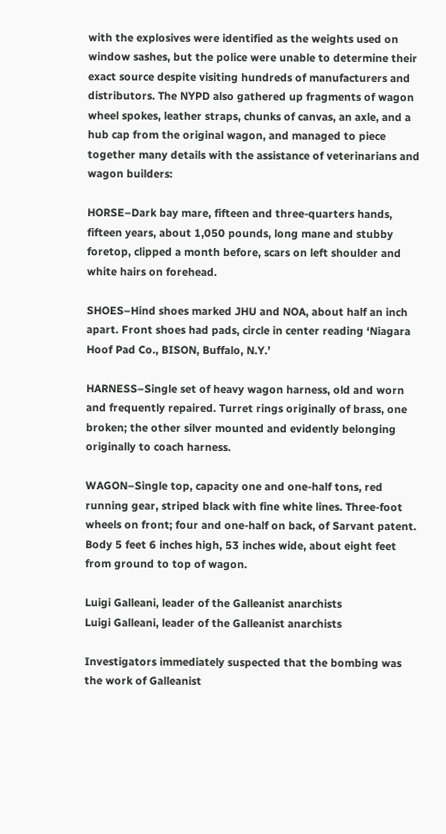with the explosives were identified as the weights used on window sashes, but the police were unable to determine their exact source despite visiting hundreds of manufacturers and distributors. The NYPD also gathered up fragments of wagon wheel spokes, leather straps, chunks of canvas, an axle, and a hub cap from the original wagon, and managed to piece together many details with the assistance of veterinarians and wagon builders:

HORSE–Dark bay mare, fifteen and three-quarters hands, fifteen years, about 1,050 pounds, long mane and stubby foretop, clipped a month before, scars on left shoulder and white hairs on forehead.

SHOES–Hind shoes marked JHU and NOA, about half an inch apart. Front shoes had pads, circle in center reading ‘Niagara Hoof Pad Co., BISON, Buffalo, N.Y.’

HARNESS–Single set of heavy wagon harness, old and worn and frequently repaired. Turret rings originally of brass, one broken; the other silver mounted and evidently belonging originally to coach harness.

WAGON–Single top, capacity one and one-half tons, red running gear, striped black with fine white lines. Three-foot wheels on front; four and one-half on back, of Sarvant patent. Body 5 feet 6 inches high, 53 inches wide, about eight feet from ground to top of wagon.

Luigi Galleani, leader of the Galleanist anarchists
Luigi Galleani, leader of the Galleanist anarchists

Investigators immediately suspected that the bombing was the work of Galleanist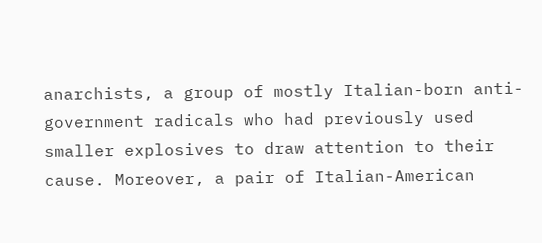anarchists, a group of mostly Italian-born anti-government radicals who had previously used smaller explosives to draw attention to their cause. Moreover, a pair of Italian-American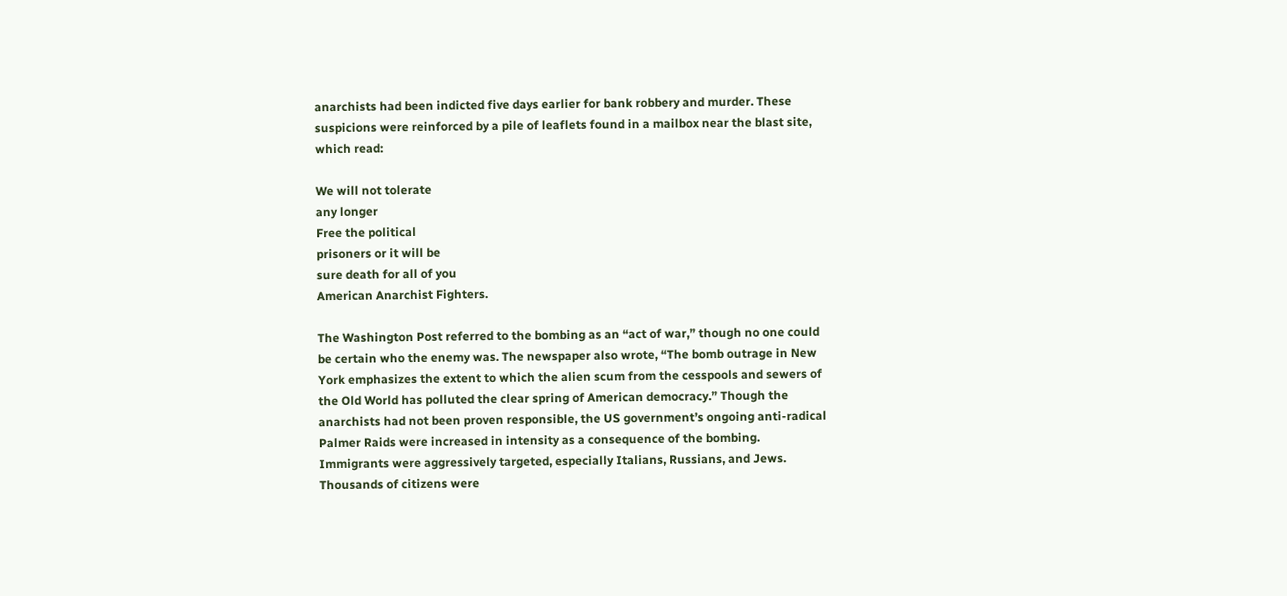anarchists had been indicted five days earlier for bank robbery and murder. These suspicions were reinforced by a pile of leaflets found in a mailbox near the blast site, which read:

We will not tolerate
any longer
Free the political
prisoners or it will be
sure death for all of you
American Anarchist Fighters.

The Washington Post referred to the bombing as an “act of war,” though no one could be certain who the enemy was. The newspaper also wrote, “The bomb outrage in New York emphasizes the extent to which the alien scum from the cesspools and sewers of the Old World has polluted the clear spring of American democracy.” Though the anarchists had not been proven responsible, the US government’s ongoing anti-radical Palmer Raids were increased in intensity as a consequence of the bombing. Immigrants were aggressively targeted, especially Italians, Russians, and Jews. Thousands of citizens were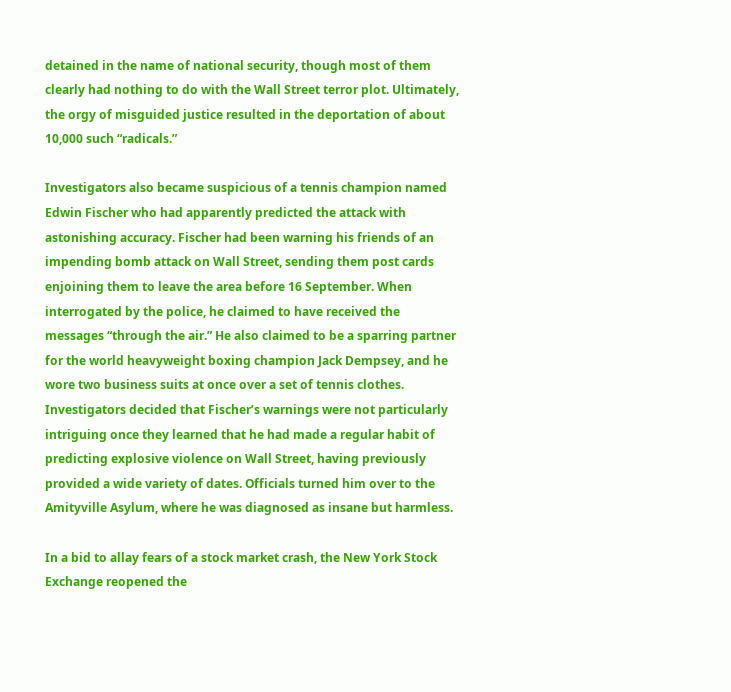detained in the name of national security, though most of them clearly had nothing to do with the Wall Street terror plot. Ultimately, the orgy of misguided justice resulted in the deportation of about 10,000 such “radicals.”

Investigators also became suspicious of a tennis champion named Edwin Fischer who had apparently predicted the attack with astonishing accuracy. Fischer had been warning his friends of an impending bomb attack on Wall Street, sending them post cards enjoining them to leave the area before 16 September. When interrogated by the police, he claimed to have received the messages “through the air.” He also claimed to be a sparring partner for the world heavyweight boxing champion Jack Dempsey, and he wore two business suits at once over a set of tennis clothes. Investigators decided that Fischer’s warnings were not particularly intriguing once they learned that he had made a regular habit of predicting explosive violence on Wall Street, having previously provided a wide variety of dates. Officials turned him over to the Amityville Asylum, where he was diagnosed as insane but harmless.

In a bid to allay fears of a stock market crash, the New York Stock Exchange reopened the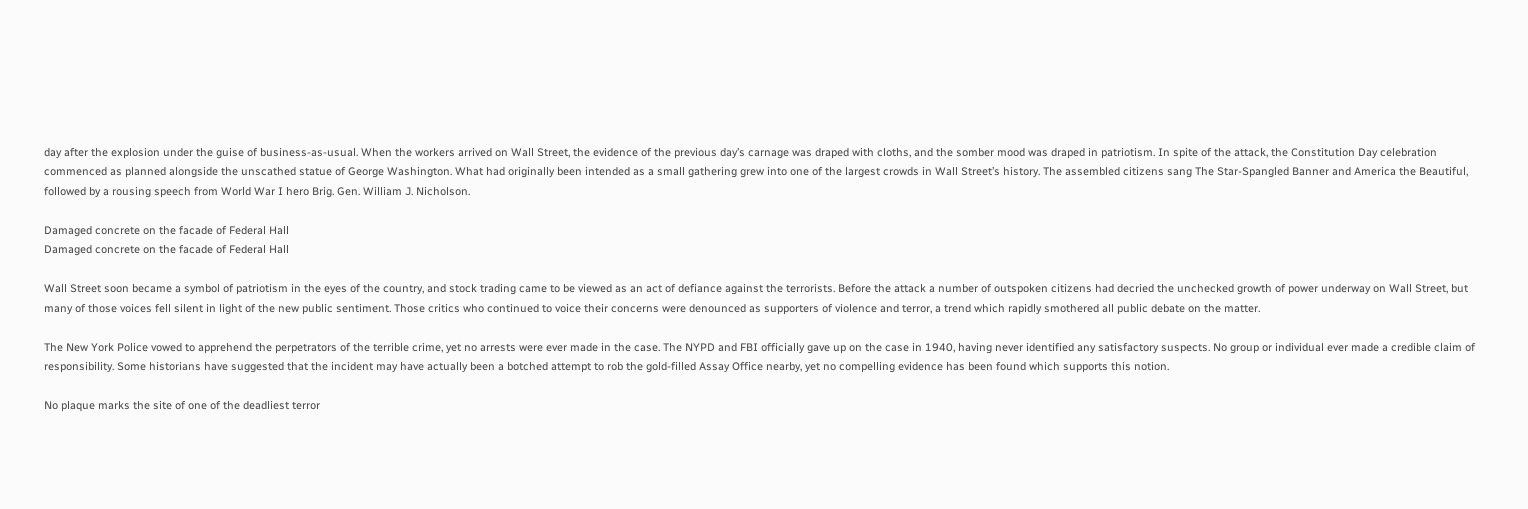day after the explosion under the guise of business-as-usual. When the workers arrived on Wall Street, the evidence of the previous day’s carnage was draped with cloths, and the somber mood was draped in patriotism. In spite of the attack, the Constitution Day celebration commenced as planned alongside the unscathed statue of George Washington. What had originally been intended as a small gathering grew into one of the largest crowds in Wall Street’s history. The assembled citizens sang The Star-Spangled Banner and America the Beautiful, followed by a rousing speech from World War I hero Brig. Gen. William J. Nicholson.

Damaged concrete on the facade of Federal Hall
Damaged concrete on the facade of Federal Hall

Wall Street soon became a symbol of patriotism in the eyes of the country, and stock trading came to be viewed as an act of defiance against the terrorists. Before the attack a number of outspoken citizens had decried the unchecked growth of power underway on Wall Street, but many of those voices fell silent in light of the new public sentiment. Those critics who continued to voice their concerns were denounced as supporters of violence and terror, a trend which rapidly smothered all public debate on the matter.

The New York Police vowed to apprehend the perpetrators of the terrible crime, yet no arrests were ever made in the case. The NYPD and FBI officially gave up on the case in 1940, having never identified any satisfactory suspects. No group or individual ever made a credible claim of responsibility. Some historians have suggested that the incident may have actually been a botched attempt to rob the gold-filled Assay Office nearby, yet no compelling evidence has been found which supports this notion.

No plaque marks the site of one of the deadliest terror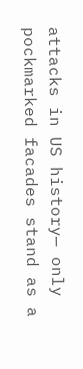attacks in US history— only pockmarked facades stand as a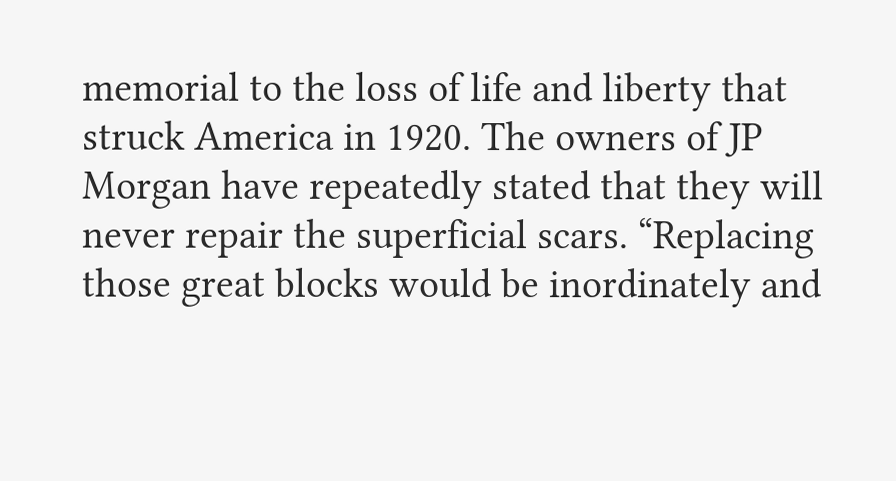memorial to the loss of life and liberty that struck America in 1920. The owners of JP Morgan have repeatedly stated that they will never repair the superficial scars. “Replacing those great blocks would be inordinately and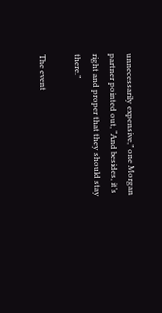unnecessarily expensive,” one Morgan partner pointed out, “And besides, it’s right and proper that they should stay there.”

The event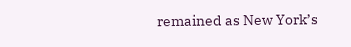remained as New York’s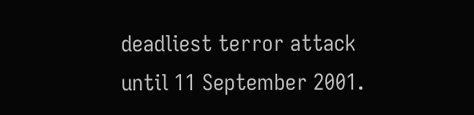deadliest terror attack until 11 September 2001.